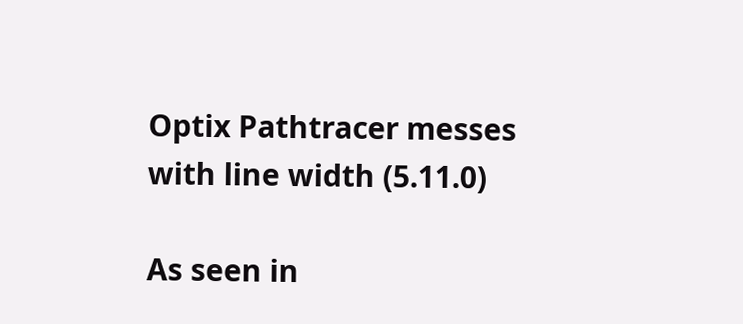Optix Pathtracer messes with line width (5.11.0)

As seen in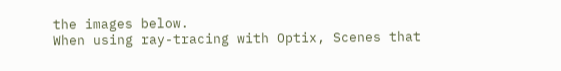the images below.
When using ray-tracing with Optix, Scenes that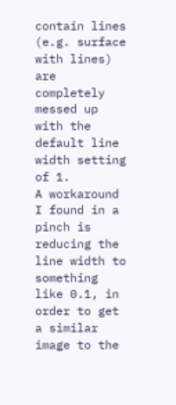contain lines (e.g. surface with lines) are completely messed up with the default line width setting of 1.
A workaround I found in a pinch is reducing the line width to something like 0.1, in order to get a similar image to the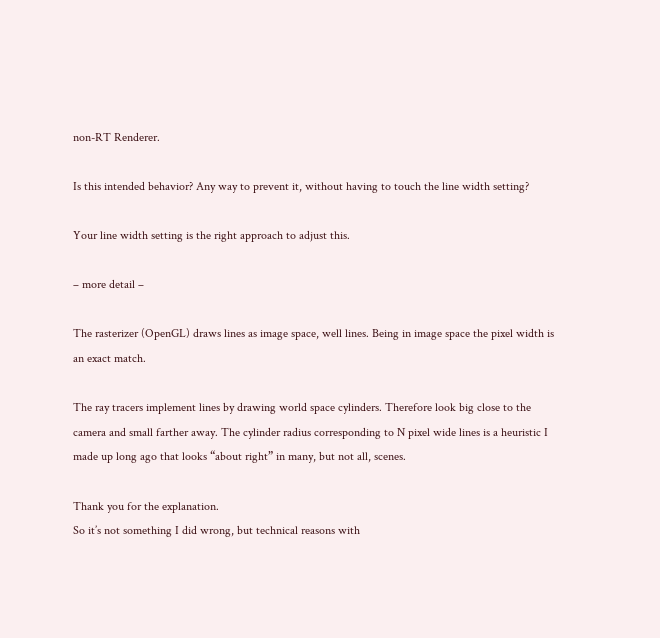non-RT Renderer.

Is this intended behavior? Any way to prevent it, without having to touch the line width setting?

Your line width setting is the right approach to adjust this.

– more detail –

The rasterizer (OpenGL) draws lines as image space, well lines. Being in image space the pixel width is an exact match.

The ray tracers implement lines by drawing world space cylinders. Therefore look big close to the camera and small farther away. The cylinder radius corresponding to N pixel wide lines is a heuristic I made up long ago that looks “about right” in many, but not all, scenes.

Thank you for the explanation.
So it’s not something I did wrong, but technical reasons with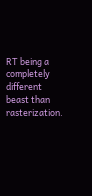RT being a completely different beast than rasterization.